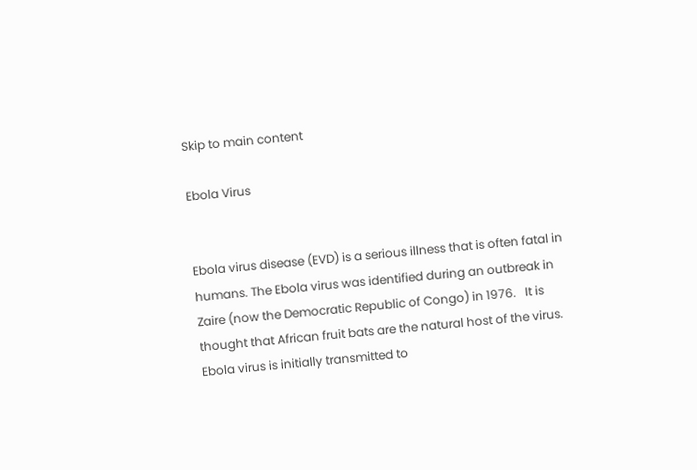Skip to main content

Ebola Virus


Ebola virus disease (EVD) is a serious illness that is often fatal in humans. The Ebola virus was identified during an outbreak in Zaire (now the Democratic Republic of Congo) in 1976.   It is thought that African fruit bats are the natural host of the virus.  Ebola virus is initially transmitted to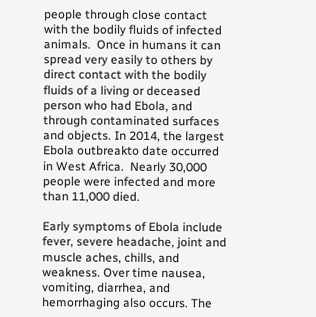people through close contact with the bodily fluids of infected animals.  Once in humans it can spread very easily to others by direct contact with the bodily fluids of a living or deceased person who had Ebola, and through contaminated surfaces and objects. In 2014, the largest Ebola outbreakto date occurred in West Africa.  Nearly 30,000 people were infected and more than 11,000 died.

Early symptoms of Ebola include fever, severe headache, joint and muscle aches, chills, and weakness. Over time nausea, vomiting, diarrhea, and hemorrhaging also occurs. The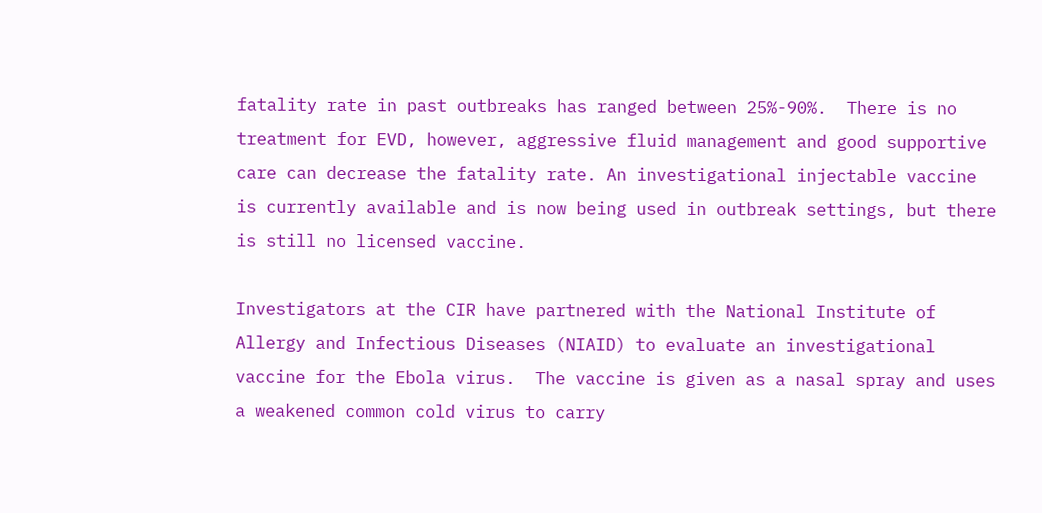fatality rate in past outbreaks has ranged between 25%-90%.  There is no treatment for EVD, however, aggressive fluid management and good supportive care can decrease the fatality rate. An investigational injectable vaccine is currently available and is now being used in outbreak settings, but there is still no licensed vaccine.

Investigators at the CIR have partnered with the National Institute of Allergy and Infectious Diseases (NIAID) to evaluate an investigational vaccine for the Ebola virus.  The vaccine is given as a nasal spray and uses a weakened common cold virus to carry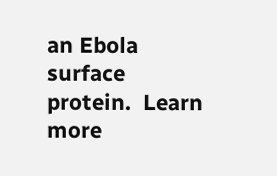an Ebola surface protein.  Learn more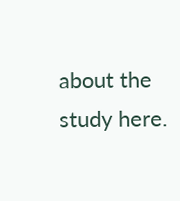about the study here.